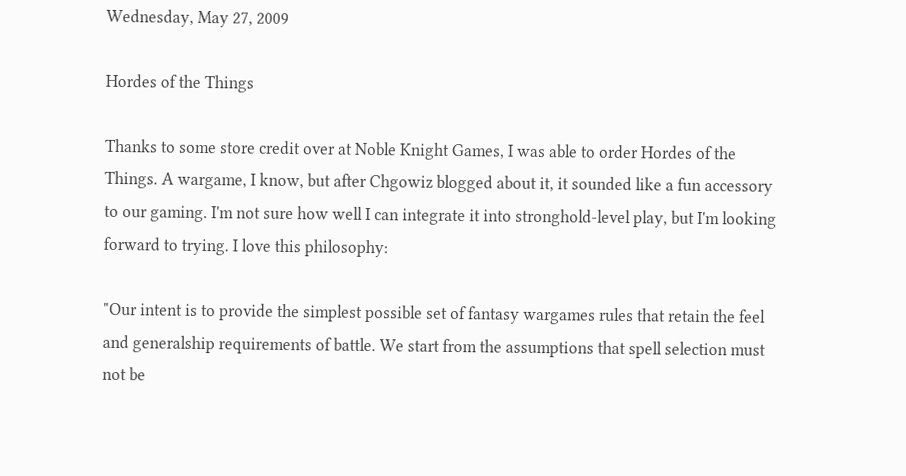Wednesday, May 27, 2009

Hordes of the Things

Thanks to some store credit over at Noble Knight Games, I was able to order Hordes of the Things. A wargame, I know, but after Chgowiz blogged about it, it sounded like a fun accessory to our gaming. I'm not sure how well I can integrate it into stronghold-level play, but I'm looking forward to trying. I love this philosophy:

"Our intent is to provide the simplest possible set of fantasy wargames rules that retain the feel and generalship requirements of battle. We start from the assumptions that spell selection must not be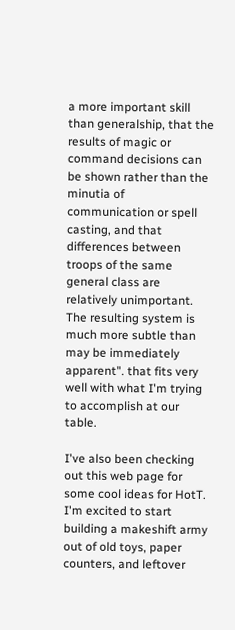a more important skill than generalship, that the results of magic or command decisions can be shown rather than the minutia of communication or spell casting, and that differences between troops of the same general class are relatively unimportant. The resulting system is much more subtle than may be immediately apparent". that fits very well with what I'm trying to accomplish at our table.

I've also been checking out this web page for some cool ideas for HotT. I'm excited to start building a makeshift army out of old toys, paper counters, and leftover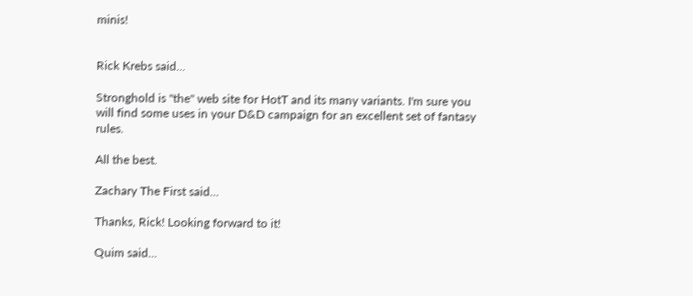minis!


Rick Krebs said...

Stronghold is "the" web site for HotT and its many variants. I'm sure you will find some uses in your D&D campaign for an excellent set of fantasy rules.

All the best.

Zachary The First said...

Thanks, Rick! Looking forward to it!

Quim said...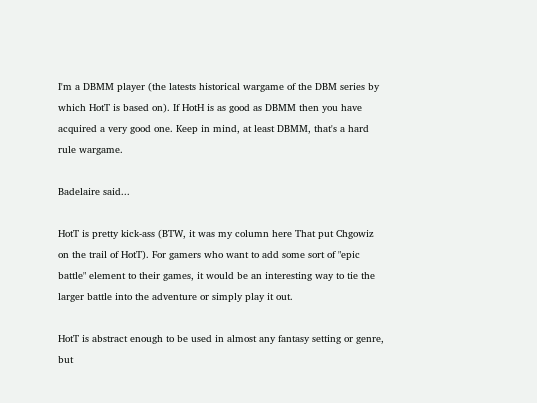I'm a DBMM player (the latests historical wargame of the DBM series by which HotT is based on). If HotH is as good as DBMM then you have acquired a very good one. Keep in mind, at least DBMM, that's a hard rule wargame.

Badelaire said...

HotT is pretty kick-ass (BTW, it was my column here That put Chgowiz on the trail of HotT). For gamers who want to add some sort of "epic battle" element to their games, it would be an interesting way to tie the larger battle into the adventure or simply play it out.

HotT is abstract enough to be used in almost any fantasy setting or genre, but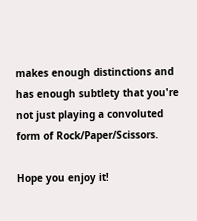makes enough distinctions and has enough subtlety that you're not just playing a convoluted form of Rock/Paper/Scissors.

Hope you enjoy it!